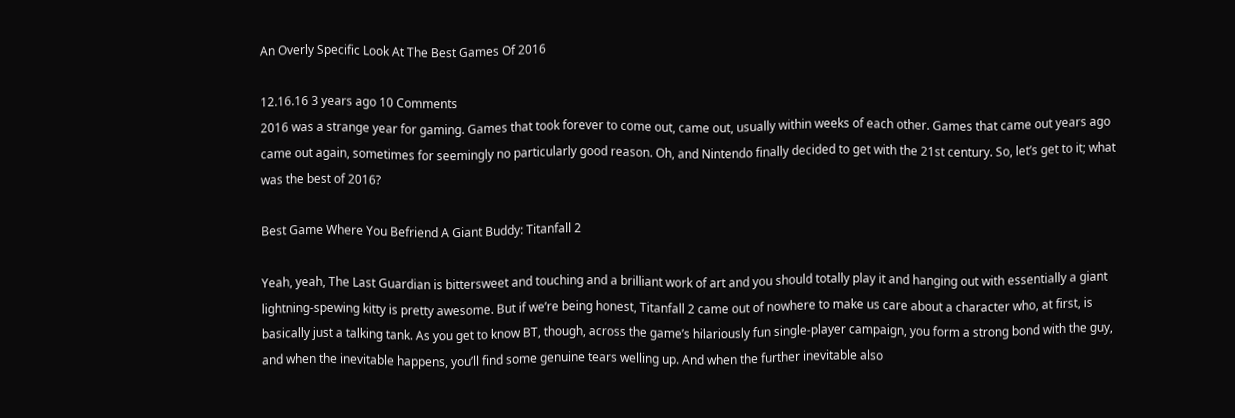An Overly Specific Look At The Best Games Of 2016

12.16.16 3 years ago 10 Comments
2016 was a strange year for gaming. Games that took forever to come out, came out, usually within weeks of each other. Games that came out years ago came out again, sometimes for seemingly no particularly good reason. Oh, and Nintendo finally decided to get with the 21st century. So, let’s get to it; what was the best of 2016?

Best Game Where You Befriend A Giant Buddy: Titanfall 2

Yeah, yeah, The Last Guardian is bittersweet and touching and a brilliant work of art and you should totally play it and hanging out with essentially a giant lightning-spewing kitty is pretty awesome. But if we’re being honest, Titanfall 2 came out of nowhere to make us care about a character who, at first, is basically just a talking tank. As you get to know BT, though, across the game’s hilariously fun single-player campaign, you form a strong bond with the guy, and when the inevitable happens, you’ll find some genuine tears welling up. And when the further inevitable also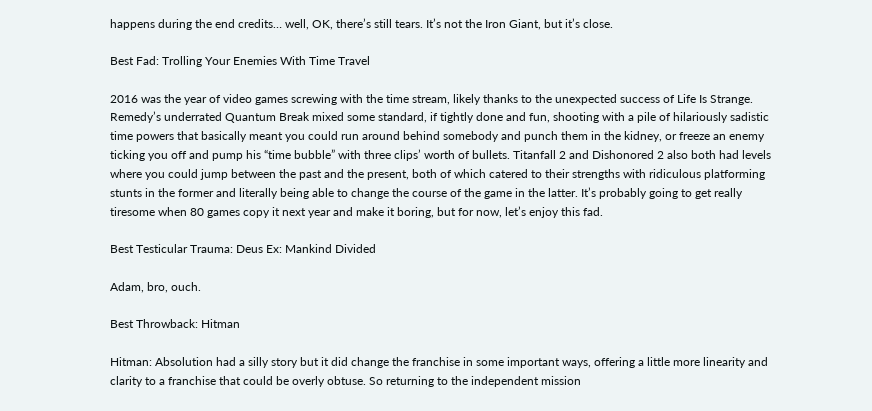happens during the end credits… well, OK, there’s still tears. It’s not the Iron Giant, but it’s close.

Best Fad: Trolling Your Enemies With Time Travel

2016 was the year of video games screwing with the time stream, likely thanks to the unexpected success of Life Is Strange. Remedy’s underrated Quantum Break mixed some standard, if tightly done and fun, shooting with a pile of hilariously sadistic time powers that basically meant you could run around behind somebody and punch them in the kidney, or freeze an enemy ticking you off and pump his “time bubble” with three clips’ worth of bullets. Titanfall 2 and Dishonored 2 also both had levels where you could jump between the past and the present, both of which catered to their strengths with ridiculous platforming stunts in the former and literally being able to change the course of the game in the latter. It’s probably going to get really tiresome when 80 games copy it next year and make it boring, but for now, let’s enjoy this fad.

Best Testicular Trauma: Deus Ex: Mankind Divided

Adam, bro, ouch.

Best Throwback: Hitman

Hitman: Absolution had a silly story but it did change the franchise in some important ways, offering a little more linearity and clarity to a franchise that could be overly obtuse. So returning to the independent mission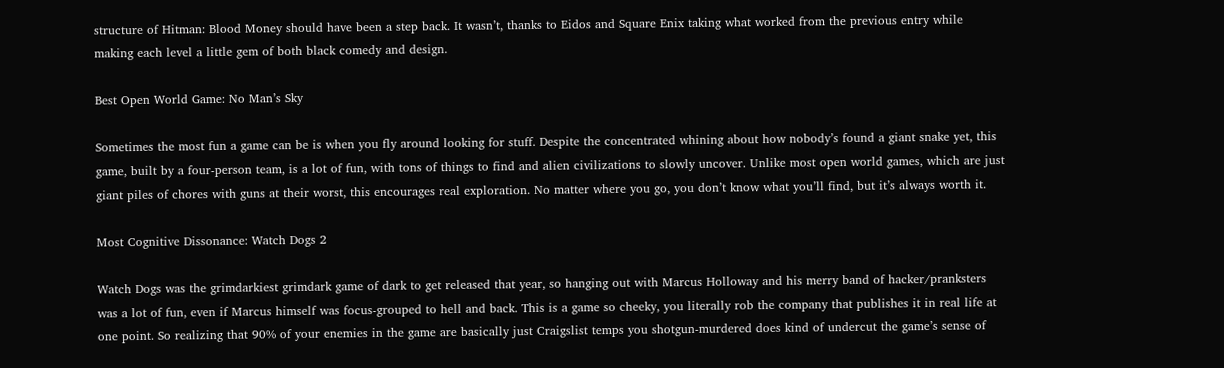structure of Hitman: Blood Money should have been a step back. It wasn’t, thanks to Eidos and Square Enix taking what worked from the previous entry while making each level a little gem of both black comedy and design.

Best Open World Game: No Man’s Sky

Sometimes the most fun a game can be is when you fly around looking for stuff. Despite the concentrated whining about how nobody’s found a giant snake yet, this game, built by a four-person team, is a lot of fun, with tons of things to find and alien civilizations to slowly uncover. Unlike most open world games, which are just giant piles of chores with guns at their worst, this encourages real exploration. No matter where you go, you don’t know what you’ll find, but it’s always worth it.

Most Cognitive Dissonance: Watch Dogs 2

Watch Dogs was the grimdarkiest grimdark game of dark to get released that year, so hanging out with Marcus Holloway and his merry band of hacker/pranksters was a lot of fun, even if Marcus himself was focus-grouped to hell and back. This is a game so cheeky, you literally rob the company that publishes it in real life at one point. So realizing that 90% of your enemies in the game are basically just Craigslist temps you shotgun-murdered does kind of undercut the game’s sense of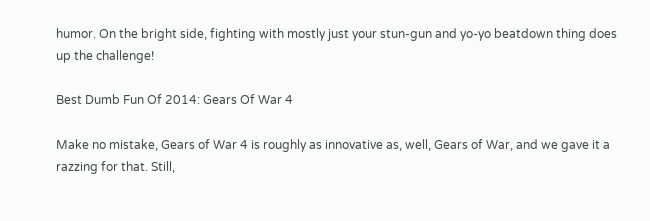humor. On the bright side, fighting with mostly just your stun-gun and yo-yo beatdown thing does up the challenge!

Best Dumb Fun Of 2014: Gears Of War 4

Make no mistake, Gears of War 4 is roughly as innovative as, well, Gears of War, and we gave it a razzing for that. Still,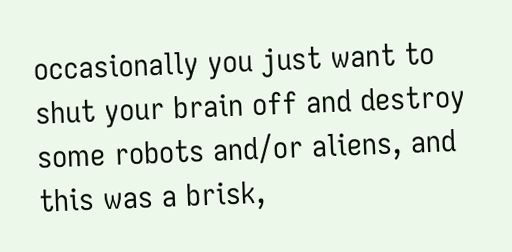occasionally you just want to shut your brain off and destroy some robots and/or aliens, and this was a brisk,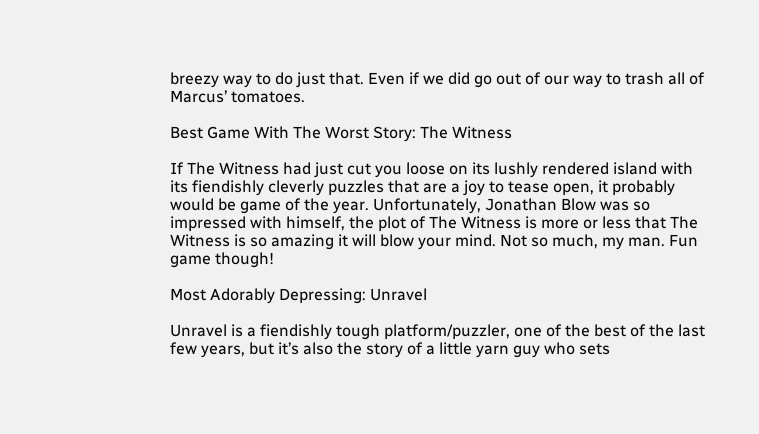breezy way to do just that. Even if we did go out of our way to trash all of Marcus’ tomatoes.

Best Game With The Worst Story: The Witness

If The Witness had just cut you loose on its lushly rendered island with its fiendishly cleverly puzzles that are a joy to tease open, it probably would be game of the year. Unfortunately, Jonathan Blow was so impressed with himself, the plot of The Witness is more or less that The Witness is so amazing it will blow your mind. Not so much, my man. Fun game though!

Most Adorably Depressing: Unravel

Unravel is a fiendishly tough platform/puzzler, one of the best of the last few years, but it’s also the story of a little yarn guy who sets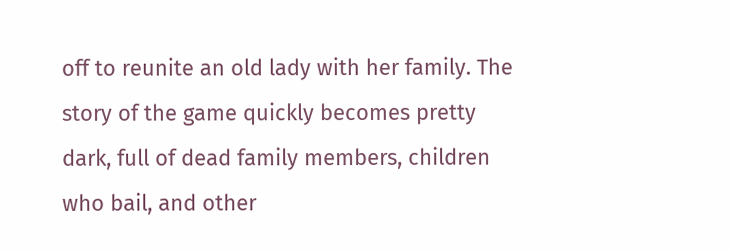off to reunite an old lady with her family. The story of the game quickly becomes pretty dark, full of dead family members, children who bail, and other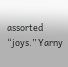assorted “joys.” Yarny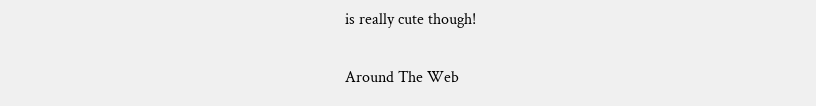is really cute though!

Around The Web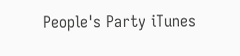People's Party iTunes